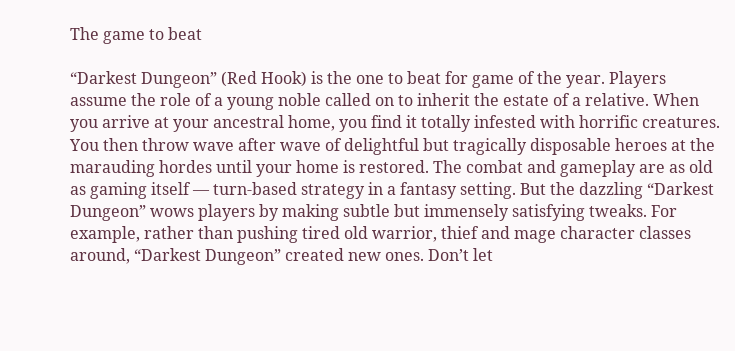The game to beat

“Darkest Dungeon” (Red Hook) is the one to beat for game of the year. Players assume the role of a young noble called on to inherit the estate of a relative. When you arrive at your ancestral home, you find it totally infested with horrific creatures. You then throw wave after wave of delightful but tragically disposable heroes at the marauding hordes until your home is restored. The combat and gameplay are as old as gaming itself — turn-based strategy in a fantasy setting. But the dazzling “Darkest Dungeon” wows players by making subtle but immensely satisfying tweaks. For example, rather than pushing tired old warrior, thief and mage character classes around, “Darkest Dungeon” created new ones. Don’t let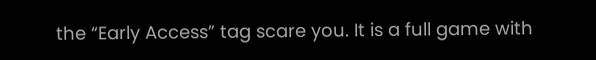the “Early Access” tag scare you. It is a full game with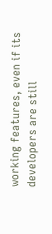working features, even if its developers are still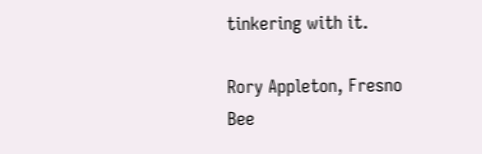tinkering with it.

Rory Appleton, Fresno Bee